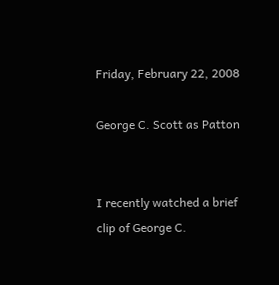Friday, February 22, 2008

George C. Scott as Patton


I recently watched a brief clip of George C.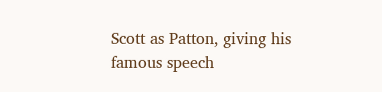Scott as Patton, giving his famous speech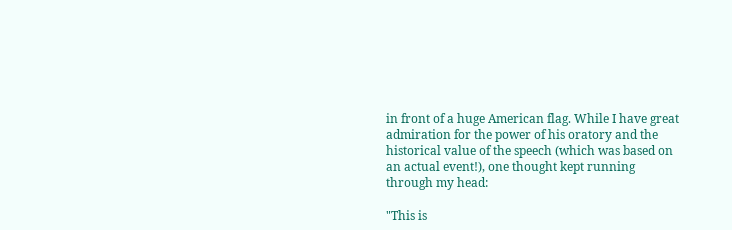in front of a huge American flag. While I have great admiration for the power of his oratory and the historical value of the speech (which was based on an actual event!), one thought kept running through my head:

"This is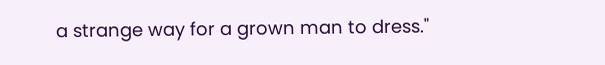a strange way for a grown man to dress."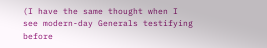(I have the same thought when I see modern-day Generals testifying before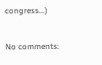congress...)

No comments: